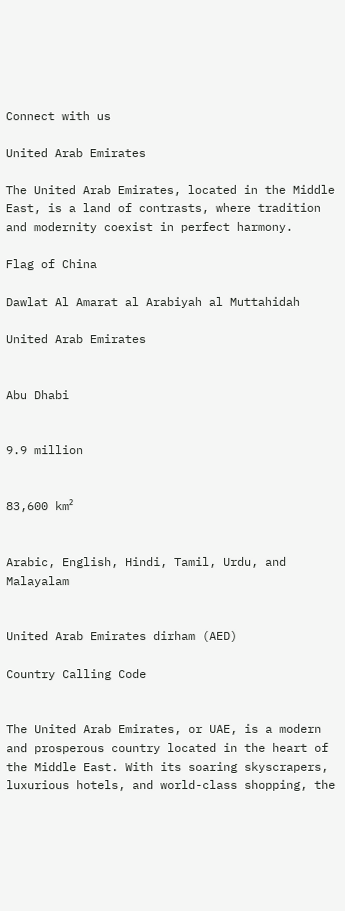Connect with us

United Arab Emirates

The United Arab Emirates, located in the Middle East, is a land of contrasts, where tradition and modernity coexist in perfect harmony.

Flag of China

Dawlat Al Amarat al Arabiyah al Muttahidah

United Arab Emirates


Abu Dhabi


9.9 million


83,600 km²


Arabic, English, Hindi, Tamil, Urdu, and Malayalam


United Arab Emirates dirham (AED)

Country Calling Code


The United Arab Emirates, or UAE, is a modern and prosperous country located in the heart of the Middle East. With its soaring skyscrapers, luxurious hotels, and world-class shopping, the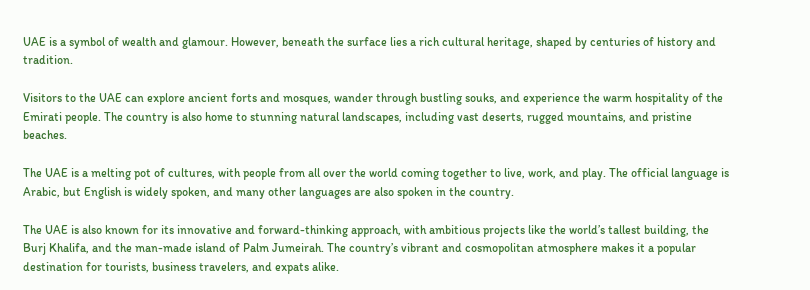UAE is a symbol of wealth and glamour. However, beneath the surface lies a rich cultural heritage, shaped by centuries of history and tradition.

Visitors to the UAE can explore ancient forts and mosques, wander through bustling souks, and experience the warm hospitality of the Emirati people. The country is also home to stunning natural landscapes, including vast deserts, rugged mountains, and pristine beaches.

The UAE is a melting pot of cultures, with people from all over the world coming together to live, work, and play. The official language is Arabic, but English is widely spoken, and many other languages are also spoken in the country.

The UAE is also known for its innovative and forward-thinking approach, with ambitious projects like the world’s tallest building, the Burj Khalifa, and the man-made island of Palm Jumeirah. The country’s vibrant and cosmopolitan atmosphere makes it a popular destination for tourists, business travelers, and expats alike.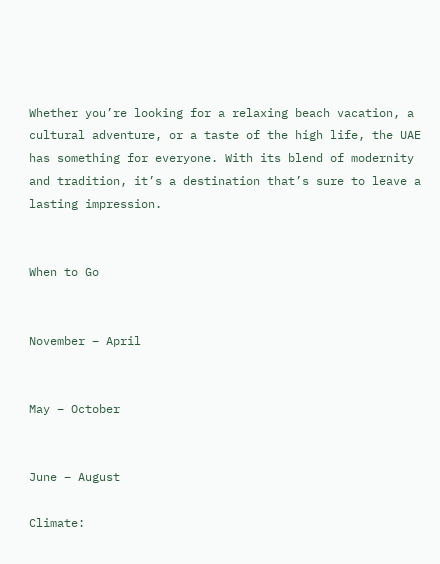Whether you’re looking for a relaxing beach vacation, a cultural adventure, or a taste of the high life, the UAE has something for everyone. With its blend of modernity and tradition, it’s a destination that’s sure to leave a lasting impression.


When to Go


November – April


May – October


June – August

Climate: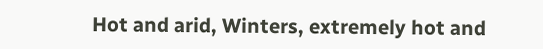Hot and arid, Winters, extremely hot and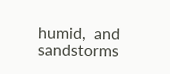humid,  and sandstorms